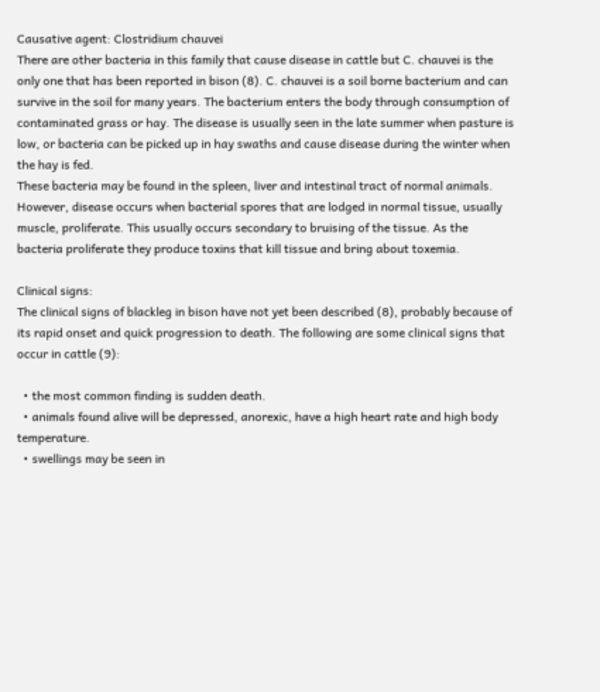Causative agent: Clostridium chauvei
There are other bacteria in this family that cause disease in cattle but C. chauvei is the only one that has been reported in bison (8). C. chauvei is a soil borne bacterium and can survive in the soil for many years. The bacterium enters the body through consumption of contaminated grass or hay. The disease is usually seen in the late summer when pasture is low, or bacteria can be picked up in hay swaths and cause disease during the winter when the hay is fed.
These bacteria may be found in the spleen, liver and intestinal tract of normal animals. However, disease occurs when bacterial spores that are lodged in normal tissue, usually muscle, proliferate. This usually occurs secondary to bruising of the tissue. As the bacteria proliferate they produce toxins that kill tissue and bring about toxemia.

Clinical signs:
The clinical signs of blackleg in bison have not yet been described (8), probably because of its rapid onset and quick progression to death. The following are some clinical signs that occur in cattle (9):

  • the most common finding is sudden death.
  • animals found alive will be depressed, anorexic, have a high heart rate and high body temperature.
  • swellings may be seen in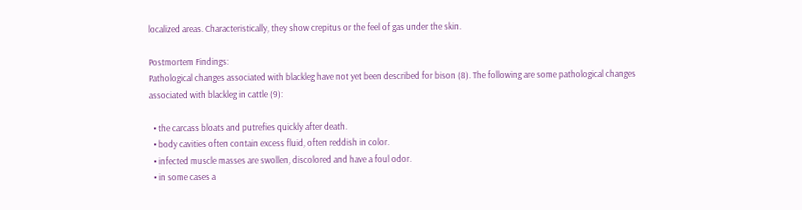localized areas. Characteristically, they show crepitus or the feel of gas under the skin.

Postmortem Findings:
Pathological changes associated with blackleg have not yet been described for bison (8). The following are some pathological changes associated with blackleg in cattle (9):

  • the carcass bloats and putrefies quickly after death.
  • body cavities often contain excess fluid, often reddish in color.
  • infected muscle masses are swollen, discolored and have a foul odor.
  • in some cases a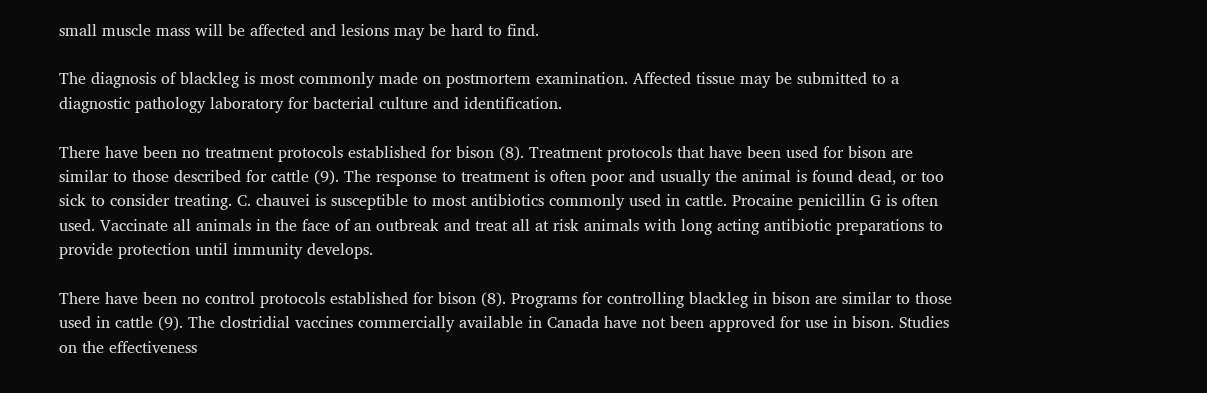small muscle mass will be affected and lesions may be hard to find.

The diagnosis of blackleg is most commonly made on postmortem examination. Affected tissue may be submitted to a diagnostic pathology laboratory for bacterial culture and identification.

There have been no treatment protocols established for bison (8). Treatment protocols that have been used for bison are similar to those described for cattle (9). The response to treatment is often poor and usually the animal is found dead, or too sick to consider treating. C. chauvei is susceptible to most antibiotics commonly used in cattle. Procaine penicillin G is often used. Vaccinate all animals in the face of an outbreak and treat all at risk animals with long acting antibiotic preparations to provide protection until immunity develops.

There have been no control protocols established for bison (8). Programs for controlling blackleg in bison are similar to those used in cattle (9). The clostridial vaccines commercially available in Canada have not been approved for use in bison. Studies on the effectiveness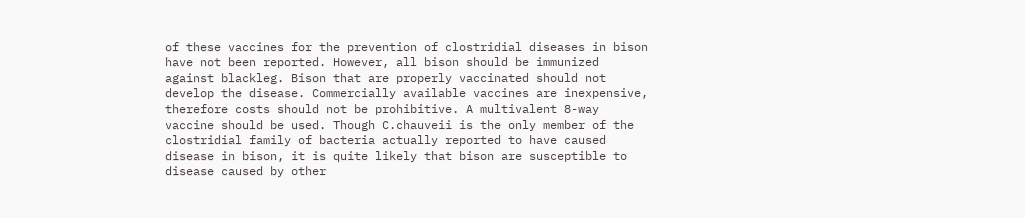of these vaccines for the prevention of clostridial diseases in bison have not been reported. However, all bison should be immunized against blackleg. Bison that are properly vaccinated should not develop the disease. Commercially available vaccines are inexpensive, therefore costs should not be prohibitive. A multivalent 8-way vaccine should be used. Though C.chauveii is the only member of the clostridial family of bacteria actually reported to have caused disease in bison, it is quite likely that bison are susceptible to disease caused by other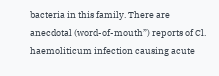bacteria in this family. There are anecdotal (word-of-mouth”) reports of Cl. haemoliticum infection causing acute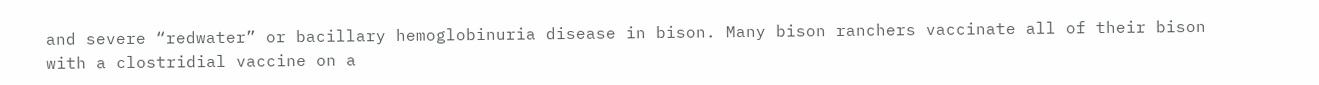and severe “redwater” or bacillary hemoglobinuria disease in bison. Many bison ranchers vaccinate all of their bison with a clostridial vaccine on a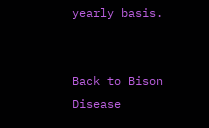yearly basis.


Back to Bison Disease